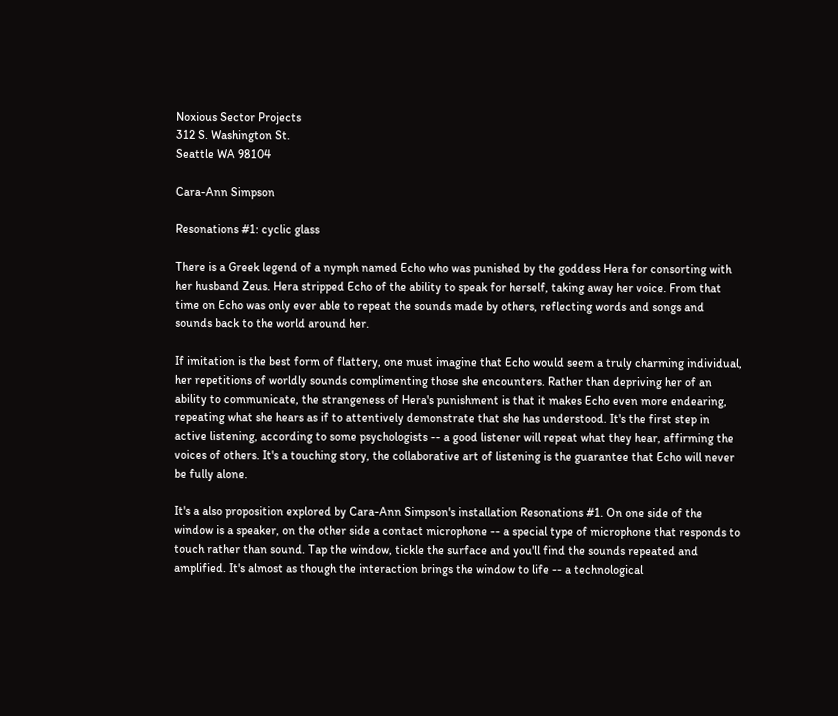Noxious Sector Projects
312 S. Washington St.
Seattle WA 98104

Cara-Ann Simpson

Resonations #1: cyclic glass

There is a Greek legend of a nymph named Echo who was punished by the goddess Hera for consorting with her husband Zeus. Hera stripped Echo of the ability to speak for herself, taking away her voice. From that time on Echo was only ever able to repeat the sounds made by others, reflecting words and songs and sounds back to the world around her.

If imitation is the best form of flattery, one must imagine that Echo would seem a truly charming individual, her repetitions of worldly sounds complimenting those she encounters. Rather than depriving her of an ability to communicate, the strangeness of Hera's punishment is that it makes Echo even more endearing, repeating what she hears as if to attentively demonstrate that she has understood. It's the first step in active listening, according to some psychologists -- a good listener will repeat what they hear, affirming the voices of others. It's a touching story, the collaborative art of listening is the guarantee that Echo will never be fully alone.

It's a also proposition explored by Cara-Ann Simpson's installation Resonations #1. On one side of the window is a speaker, on the other side a contact microphone -- a special type of microphone that responds to touch rather than sound. Tap the window, tickle the surface and you'll find the sounds repeated and amplified. It's almost as though the interaction brings the window to life -- a technological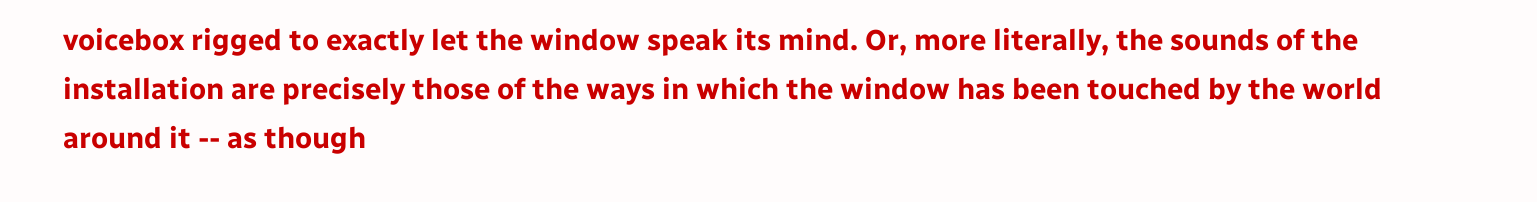voicebox rigged to exactly let the window speak its mind. Or, more literally, the sounds of the installation are precisely those of the ways in which the window has been touched by the world around it -- as though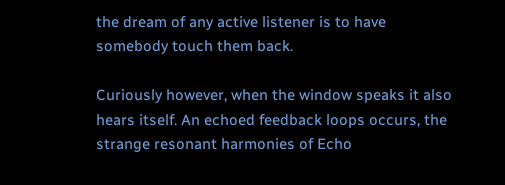the dream of any active listener is to have somebody touch them back.

Curiously however, when the window speaks it also hears itself. An echoed feedback loops occurs, the strange resonant harmonies of Echo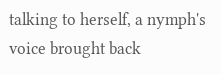talking to herself, a nymph's voice brought back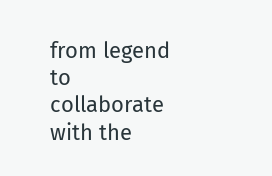from legend to collaborate with the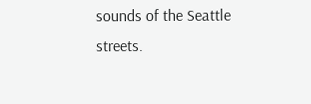sounds of the Seattle streets.